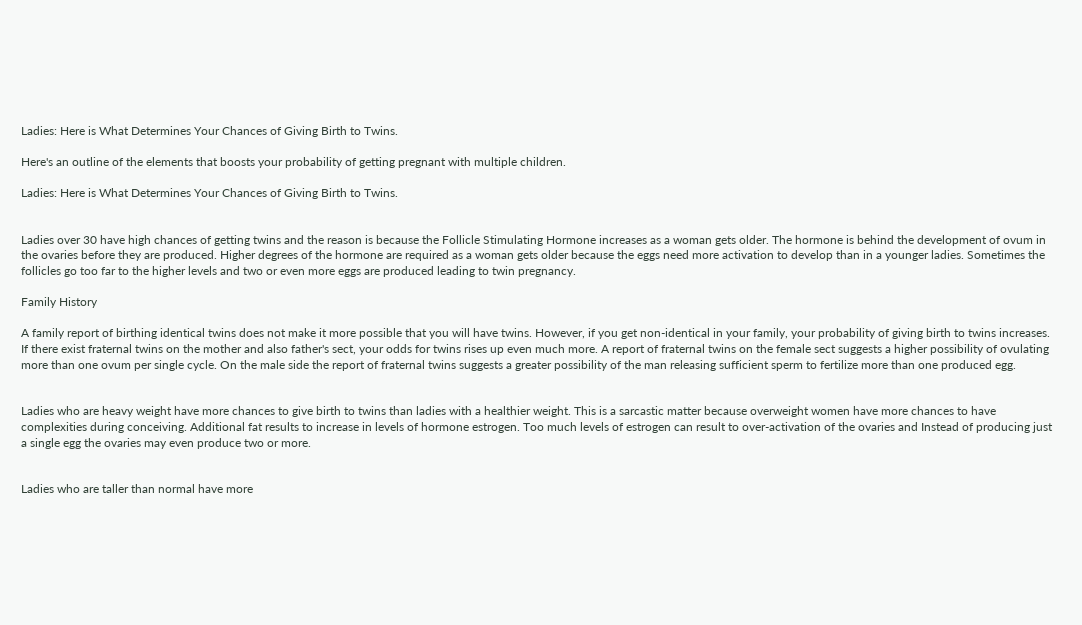Ladies: Here is What Determines Your Chances of Giving Birth to Twins.

Here's an outline of the elements that boosts your probability of getting pregnant with multiple children.

Ladies: Here is What Determines Your Chances of Giving Birth to Twins.


Ladies over 30 have high chances of getting twins and the reason is because the Follicle Stimulating Hormone increases as a woman gets older. The hormone is behind the development of ovum in the ovaries before they are produced. Higher degrees of the hormone are required as a woman gets older because the eggs need more activation to develop than in a younger ladies. Sometimes the follicles go too far to the higher levels and two or even more eggs are produced leading to twin pregnancy.

Family History

A family report of birthing identical twins does not make it more possible that you will have twins. However, if you get non-identical in your family, your probability of giving birth to twins increases. If there exist fraternal twins on the mother and also father's sect, your odds for twins rises up even much more. A report of fraternal twins on the female sect suggests a higher possibility of ovulating more than one ovum per single cycle. On the male side the report of fraternal twins suggests a greater possibility of the man releasing sufficient sperm to fertilize more than one produced egg.


Ladies who are heavy weight have more chances to give birth to twins than ladies with a healthier weight. This is a sarcastic matter because overweight women have more chances to have complexities during conceiving. Additional fat results to increase in levels of hormone estrogen. Too much levels of estrogen can result to over-activation of the ovaries and Instead of producing just a single egg the ovaries may even produce two or more.


Ladies who are taller than normal have more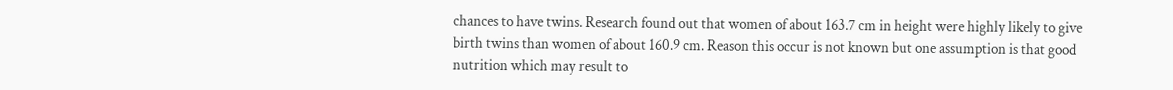chances to have twins. Research found out that women of about 163.7 cm in height were highly likely to give birth twins than women of about 160.9 cm. Reason this occur is not known but one assumption is that good nutrition which may result to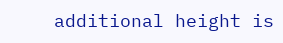additional height is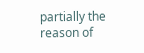partially the reason of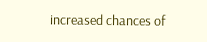increased chances of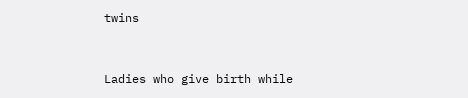twins


Ladies who give birth while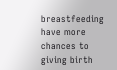breastfeeding have more chances to giving birth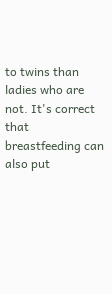to twins than ladies who are not. It's correct that breastfeeding can also put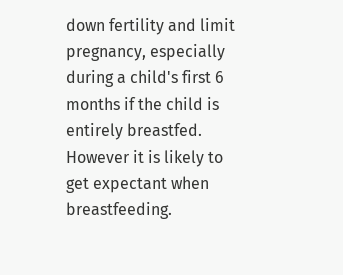down fertility and limit pregnancy, especially during a child's first 6 months if the child is entirely breastfed. However it is likely to get expectant when breastfeeding.